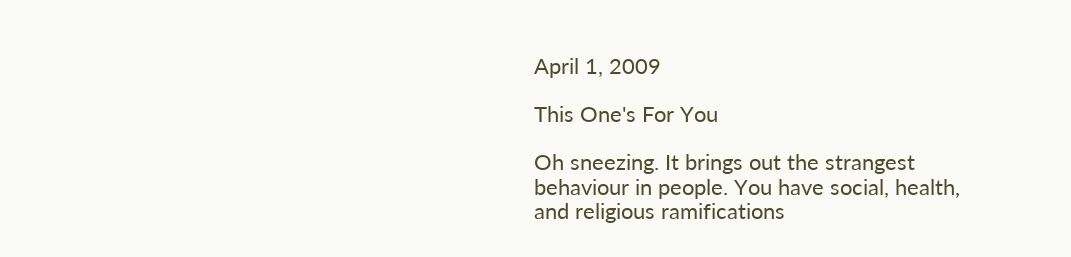April 1, 2009

This One's For You

Oh sneezing. It brings out the strangest behaviour in people. You have social, health, and religious ramifications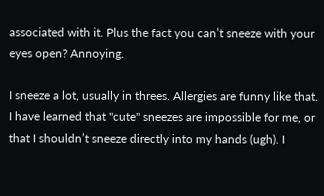associated with it. Plus the fact you can’t sneeze with your eyes open? Annoying.

I sneeze a lot, usually in threes. Allergies are funny like that. I have learned that "cute" sneezes are impossible for me, or that I shouldn’t sneeze directly into my hands (ugh). I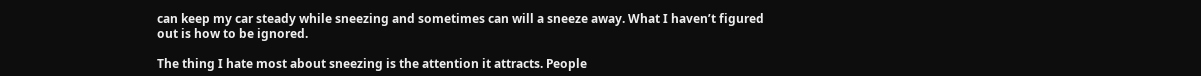can keep my car steady while sneezing and sometimes can will a sneeze away. What I haven’t figured out is how to be ignored.

The thing I hate most about sneezing is the attention it attracts. People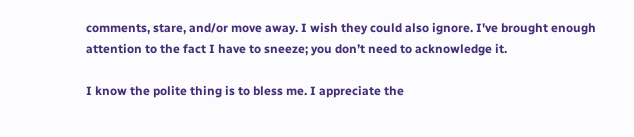comments, stare, and/or move away. I wish they could also ignore. I've brought enough attention to the fact I have to sneeze; you don’t need to acknowledge it.

I know the polite thing is to bless me. I appreciate the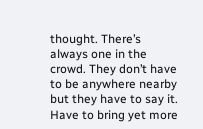thought. There’s always one in the crowd. They don’t have to be anywhere nearby but they have to say it. Have to bring yet more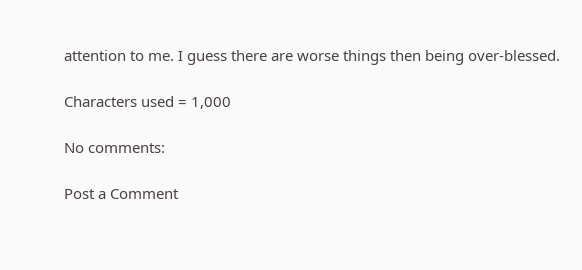attention to me. I guess there are worse things then being over-blessed.

Characters used = 1,000

No comments:

Post a Comment